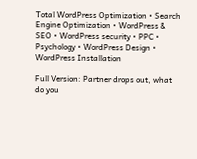Total WordPress Optimization • Search Engine Optimization • WordPress & SEO • WordPress security • PPC • Psychology • WordPress Design • WordPress Installation

Full Version: Partner drops out, what do you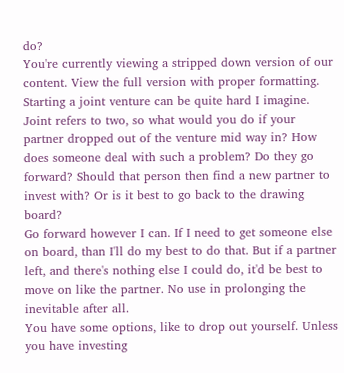do?
You're currently viewing a stripped down version of our content. View the full version with proper formatting.
Starting a joint venture can be quite hard I imagine. Joint refers to two, so what would you do if your partner dropped out of the venture mid way in? How does someone deal with such a problem? Do they go forward? Should that person then find a new partner to invest with? Or is it best to go back to the drawing board?
Go forward however I can. If I need to get someone else on board, than I'll do my best to do that. But if a partner left, and there's nothing else I could do, it'd be best to move on like the partner. No use in prolonging the inevitable after all.
You have some options, like to drop out yourself. Unless you have investing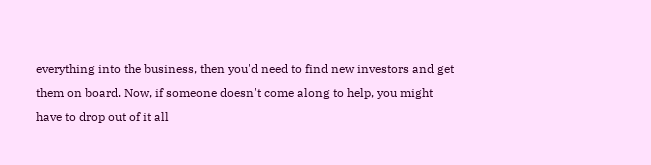everything into the business, then you'd need to find new investors and get them on board. Now, if someone doesn't come along to help, you might have to drop out of it all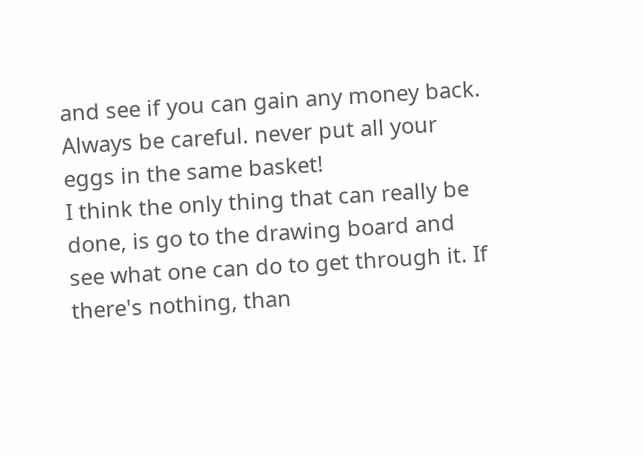and see if you can gain any money back.
Always be careful. never put all your eggs in the same basket!
I think the only thing that can really be done, is go to the drawing board and see what one can do to get through it. If there's nothing, than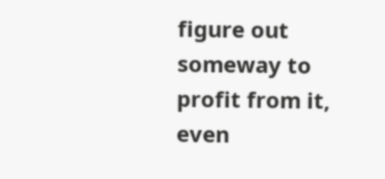figure out someway to profit from it, even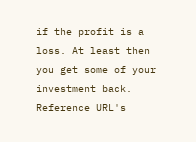if the profit is a loss. At least then you get some of your investment back.
Reference URL's